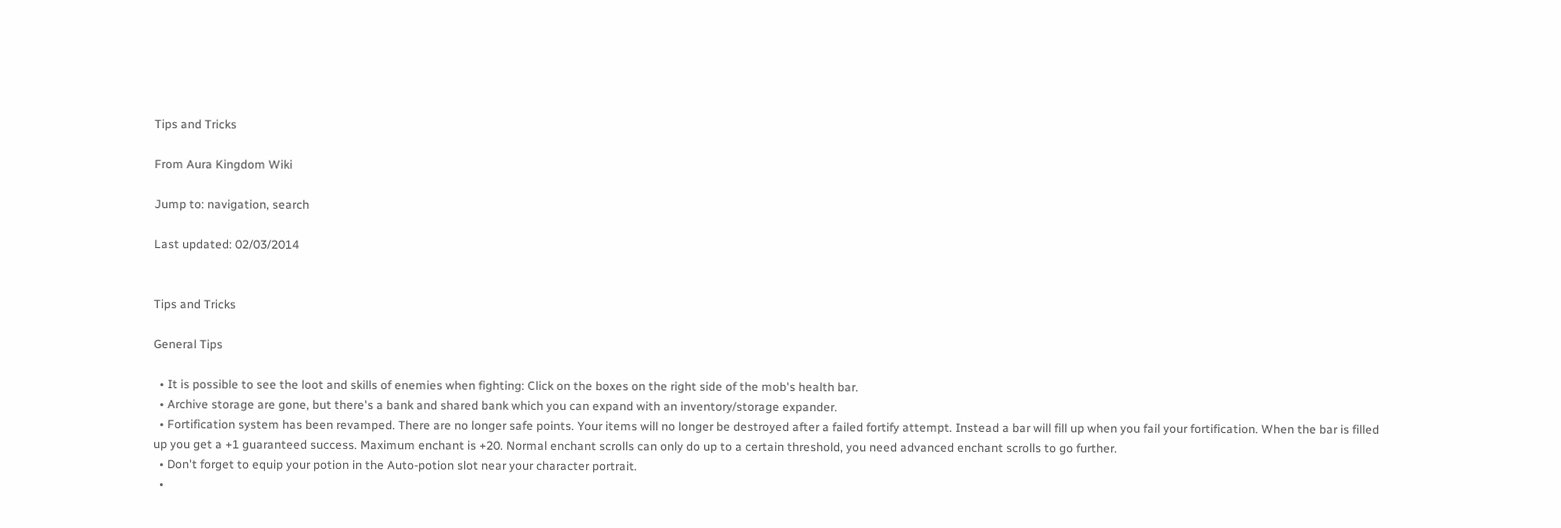Tips and Tricks

From Aura Kingdom Wiki

Jump to: navigation, search

Last updated: 02/03/2014


Tips and Tricks

General Tips

  • It is possible to see the loot and skills of enemies when fighting: Click on the boxes on the right side of the mob's health bar.
  • Archive storage are gone, but there's a bank and shared bank which you can expand with an inventory/storage expander.
  • Fortification system has been revamped. There are no longer safe points. Your items will no longer be destroyed after a failed fortify attempt. Instead a bar will fill up when you fail your fortification. When the bar is filled up you get a +1 guaranteed success. Maximum enchant is +20. Normal enchant scrolls can only do up to a certain threshold, you need advanced enchant scrolls to go further.
  • Don't forget to equip your potion in the Auto-potion slot near your character portrait.
  •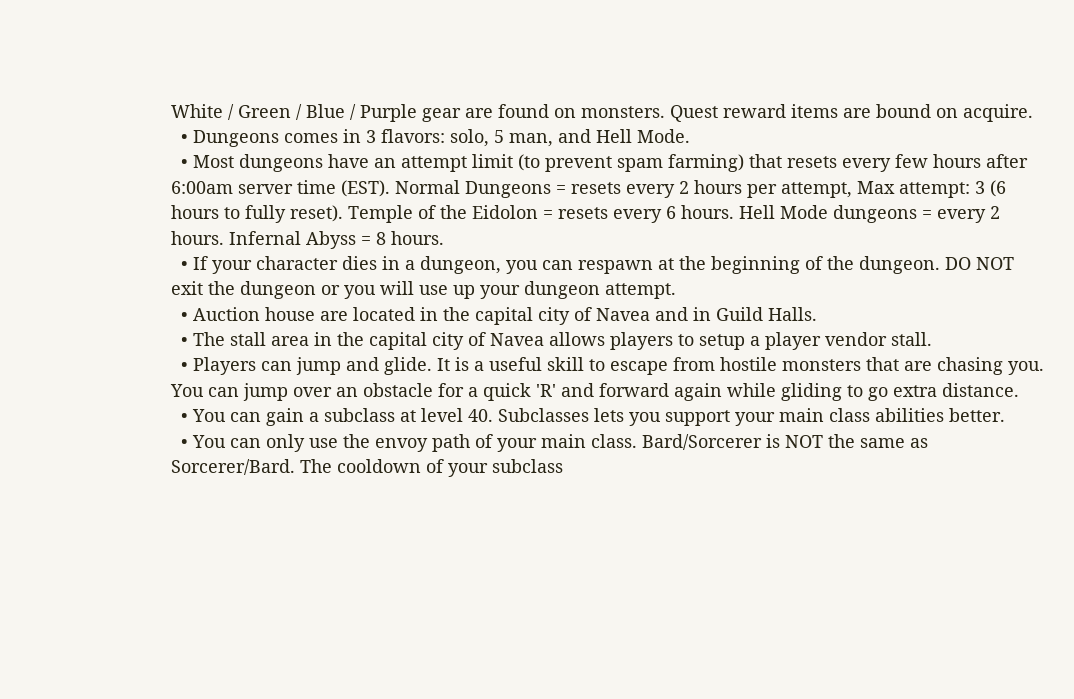White / Green / Blue / Purple gear are found on monsters. Quest reward items are bound on acquire.
  • Dungeons comes in 3 flavors: solo, 5 man, and Hell Mode.
  • Most dungeons have an attempt limit (to prevent spam farming) that resets every few hours after 6:00am server time (EST). Normal Dungeons = resets every 2 hours per attempt, Max attempt: 3 (6 hours to fully reset). Temple of the Eidolon = resets every 6 hours. Hell Mode dungeons = every 2 hours. Infernal Abyss = 8 hours.
  • If your character dies in a dungeon, you can respawn at the beginning of the dungeon. DO NOT exit the dungeon or you will use up your dungeon attempt.
  • Auction house are located in the capital city of Navea and in Guild Halls.
  • The stall area in the capital city of Navea allows players to setup a player vendor stall.
  • Players can jump and glide. It is a useful skill to escape from hostile monsters that are chasing you. You can jump over an obstacle for a quick 'R' and forward again while gliding to go extra distance.
  • You can gain a subclass at level 40. Subclasses lets you support your main class abilities better.
  • You can only use the envoy path of your main class. Bard/Sorcerer is NOT the same as Sorcerer/Bard. The cooldown of your subclass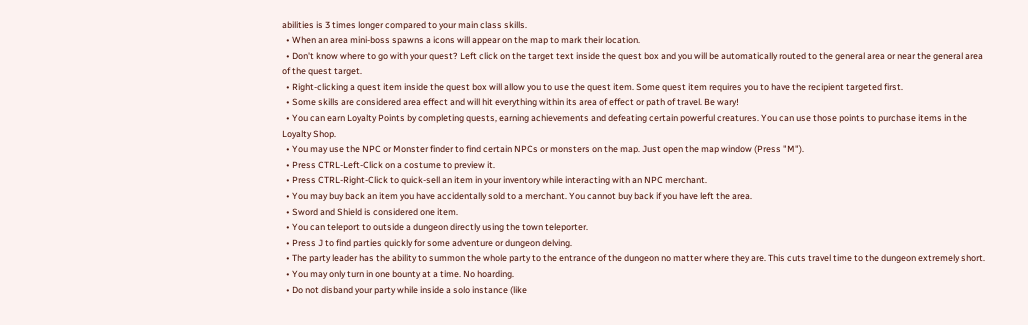abilities is 3 times longer compared to your main class skills.
  • When an area mini-boss spawns a icons will appear on the map to mark their location.
  • Don't know where to go with your quest? Left click on the target text inside the quest box and you will be automatically routed to the general area or near the general area of the quest target.
  • Right-clicking a quest item inside the quest box will allow you to use the quest item. Some quest item requires you to have the recipient targeted first.
  • Some skills are considered area effect and will hit everything within its area of effect or path of travel. Be wary!
  • You can earn Loyalty Points by completing quests, earning achievements and defeating certain powerful creatures. You can use those points to purchase items in the Loyalty Shop.
  • You may use the NPC or Monster finder to find certain NPCs or monsters on the map. Just open the map window (Press "M").
  • Press CTRL-Left-Click on a costume to preview it.
  • Press CTRL-Right-Click to quick-sell an item in your inventory while interacting with an NPC merchant.
  • You may buy back an item you have accidentally sold to a merchant. You cannot buy back if you have left the area.
  • Sword and Shield is considered one item.
  • You can teleport to outside a dungeon directly using the town teleporter.
  • Press J to find parties quickly for some adventure or dungeon delving.
  • The party leader has the ability to summon the whole party to the entrance of the dungeon no matter where they are. This cuts travel time to the dungeon extremely short.
  • You may only turn in one bounty at a time. No hoarding.
  • Do not disband your party while inside a solo instance (like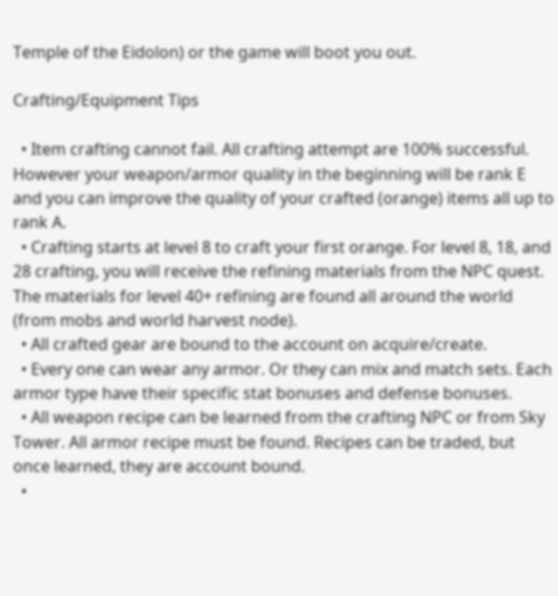Temple of the Eidolon) or the game will boot you out.

Crafting/Equipment Tips

  • Item crafting cannot fail. All crafting attempt are 100% successful. However your weapon/armor quality in the beginning will be rank E and you can improve the quality of your crafted (orange) items all up to rank A.
  • Crafting starts at level 8 to craft your first orange. For level 8, 18, and 28 crafting, you will receive the refining materials from the NPC quest. The materials for level 40+ refining are found all around the world (from mobs and world harvest node).
  • All crafted gear are bound to the account on acquire/create.
  • Every one can wear any armor. Or they can mix and match sets. Each armor type have their specific stat bonuses and defense bonuses.
  • All weapon recipe can be learned from the crafting NPC or from Sky Tower. All armor recipe must be found. Recipes can be traded, but once learned, they are account bound.
  •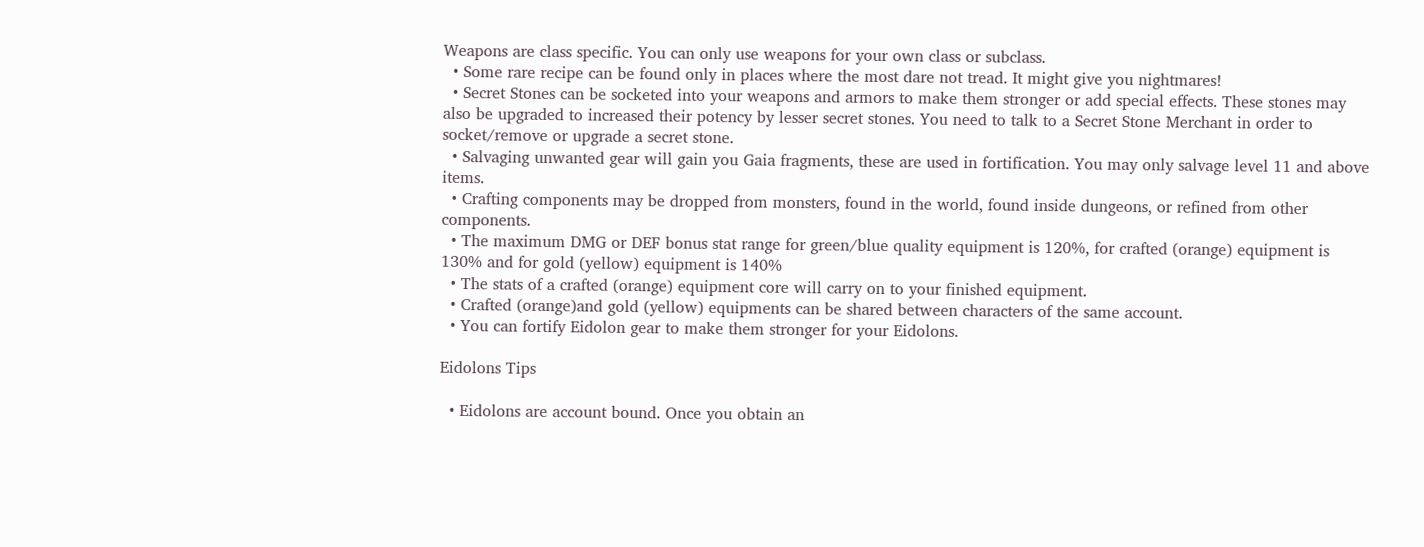Weapons are class specific. You can only use weapons for your own class or subclass.
  • Some rare recipe can be found only in places where the most dare not tread. It might give you nightmares!
  • Secret Stones can be socketed into your weapons and armors to make them stronger or add special effects. These stones may also be upgraded to increased their potency by lesser secret stones. You need to talk to a Secret Stone Merchant in order to socket/remove or upgrade a secret stone.
  • Salvaging unwanted gear will gain you Gaia fragments, these are used in fortification. You may only salvage level 11 and above items.
  • Crafting components may be dropped from monsters, found in the world, found inside dungeons, or refined from other components.
  • The maximum DMG or DEF bonus stat range for green/blue quality equipment is 120%, for crafted (orange) equipment is 130% and for gold (yellow) equipment is 140%
  • The stats of a crafted (orange) equipment core will carry on to your finished equipment.
  • Crafted (orange)and gold (yellow) equipments can be shared between characters of the same account.
  • You can fortify Eidolon gear to make them stronger for your Eidolons.

Eidolons Tips

  • Eidolons are account bound. Once you obtain an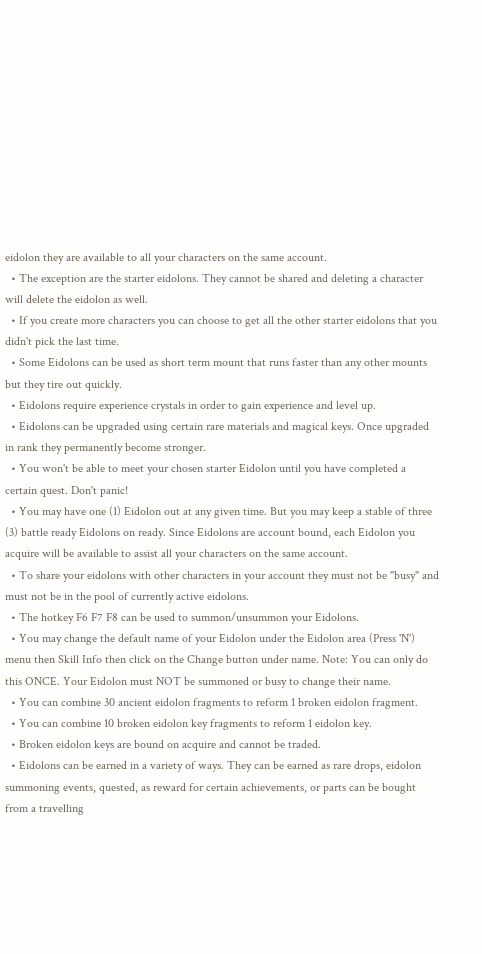eidolon they are available to all your characters on the same account.
  • The exception are the starter eidolons. They cannot be shared and deleting a character will delete the eidolon as well.
  • If you create more characters you can choose to get all the other starter eidolons that you didn't pick the last time.
  • Some Eidolons can be used as short term mount that runs faster than any other mounts but they tire out quickly.
  • Eidolons require experience crystals in order to gain experience and level up.
  • Eidolons can be upgraded using certain rare materials and magical keys. Once upgraded in rank they permanently become stronger.
  • You won't be able to meet your chosen starter Eidolon until you have completed a certain quest. Don't panic!
  • You may have one (1) Eidolon out at any given time. But you may keep a stable of three (3) battle ready Eidolons on ready. Since Eidolons are account bound, each Eidolon you acquire will be available to assist all your characters on the same account.
  • To share your eidolons with other characters in your account they must not be "busy" and must not be in the pool of currently active eidolons.
  • The hotkey F6 F7 F8 can be used to summon/unsummon your Eidolons.
  • You may change the default name of your Eidolon under the Eidolon area (Press 'N') menu then Skill Info then click on the Change button under name. Note: You can only do this ONCE. Your Eidolon must NOT be summoned or busy to change their name.
  • You can combine 30 ancient eidolon fragments to reform 1 broken eidolon fragment.
  • You can combine 10 broken eidolon key fragments to reform 1 eidolon key.
  • Broken eidolon keys are bound on acquire and cannot be traded.
  • Eidolons can be earned in a variety of ways. They can be earned as rare drops, eidolon summoning events, quested, as reward for certain achievements, or parts can be bought from a travelling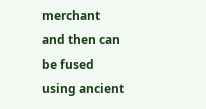merchant and then can be fused using ancient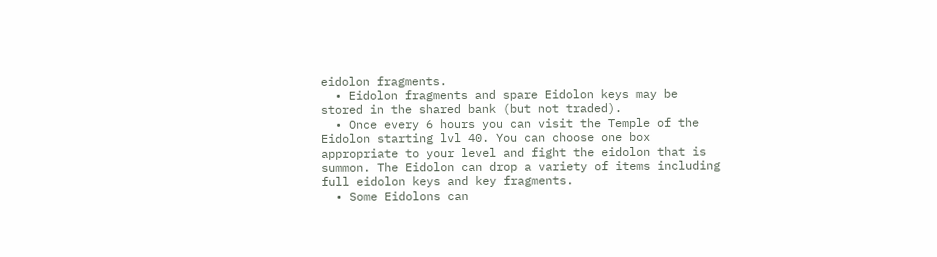eidolon fragments.
  • Eidolon fragments and spare Eidolon keys may be stored in the shared bank (but not traded).
  • Once every 6 hours you can visit the Temple of the Eidolon starting lvl 40. You can choose one box appropriate to your level and fight the eidolon that is summon. The Eidolon can drop a variety of items including full eidolon keys and key fragments.
  • Some Eidolons can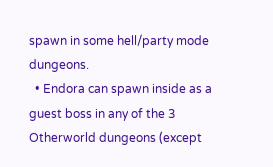spawn in some hell/party mode dungeons.
  • Endora can spawn inside as a guest boss in any of the 3 Otherworld dungeons (except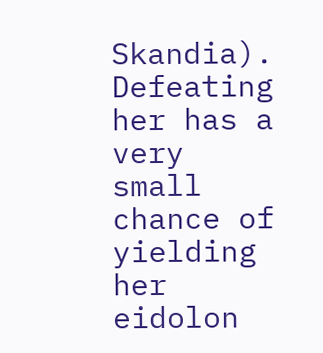Skandia). Defeating her has a very small chance of yielding her eidolon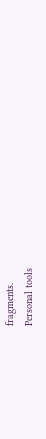fragments.
Personal tools